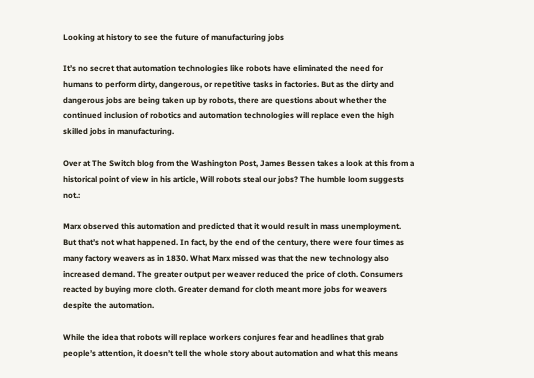Looking at history to see the future of manufacturing jobs

It’s no secret that automation technologies like robots have eliminated the need for humans to perform dirty, dangerous, or repetitive tasks in factories. But as the dirty and dangerous jobs are being taken up by robots, there are questions about whether the continued inclusion of robotics and automation technologies will replace even the high skilled jobs in manufacturing.

Over at The Switch blog from the Washington Post, James Bessen takes a look at this from a historical point of view in his article, Will robots steal our jobs? The humble loom suggests not.:

Marx observed this automation and predicted that it would result in mass unemployment. But that’s not what happened. In fact, by the end of the century, there were four times as many factory weavers as in 1830. What Marx missed was that the new technology also increased demand. The greater output per weaver reduced the price of cloth. Consumers reacted by buying more cloth. Greater demand for cloth meant more jobs for weavers despite the automation.

While the idea that robots will replace workers conjures fear and headlines that grab people’s attention, it doesn’t tell the whole story about automation and what this means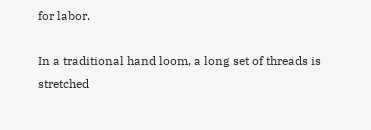for labor.

In a traditional hand loom, a long set of threads is stretched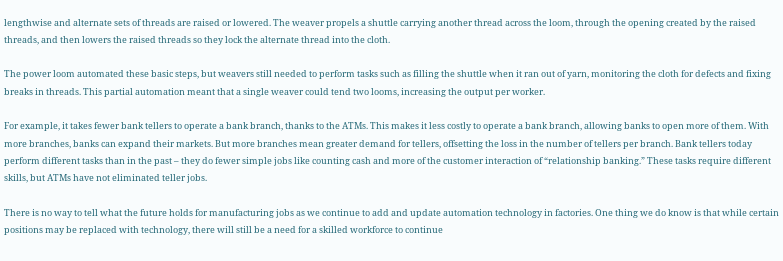lengthwise and alternate sets of threads are raised or lowered. The weaver propels a shuttle carrying another thread across the loom, through the opening created by the raised threads, and then lowers the raised threads so they lock the alternate thread into the cloth.

The power loom automated these basic steps, but weavers still needed to perform tasks such as filling the shuttle when it ran out of yarn, monitoring the cloth for defects and fixing breaks in threads. This partial automation meant that a single weaver could tend two looms, increasing the output per worker.

For example, it takes fewer bank tellers to operate a bank branch, thanks to the ATMs. This makes it less costly to operate a bank branch, allowing banks to open more of them. With more branches, banks can expand their markets. But more branches mean greater demand for tellers, offsetting the loss in the number of tellers per branch. Bank tellers today perform different tasks than in the past – they do fewer simple jobs like counting cash and more of the customer interaction of “relationship banking.” These tasks require different skills, but ATMs have not eliminated teller jobs.

There is no way to tell what the future holds for manufacturing jobs as we continue to add and update automation technology in factories. One thing we do know is that while certain positions may be replaced with technology, there will still be a need for a skilled workforce to continue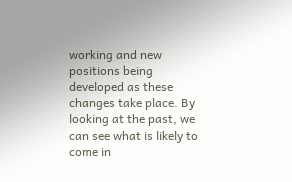working and new positions being developed as these changes take place. By looking at the past, we can see what is likely to come in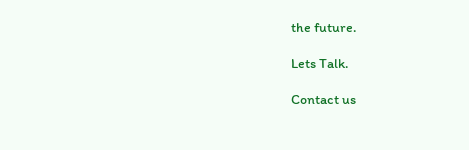the future.

Lets Talk.

Contact us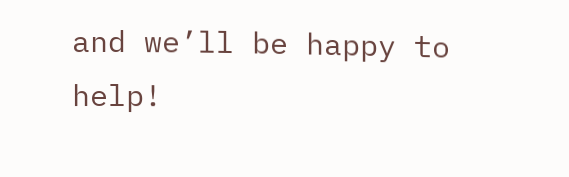and we’ll be happy to help!